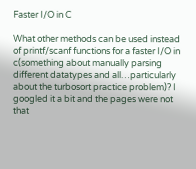Faster I/O in C

What other methods can be used instead of printf/scanf functions for a faster I/O in c(something about manually parsing different datatypes and all…particularly about the turbosort practice problem)? I googled it a bit and the pages were not that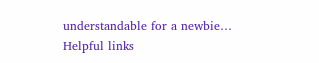understandable for a newbie… Helpful links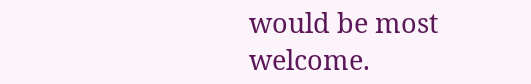would be most welcome.